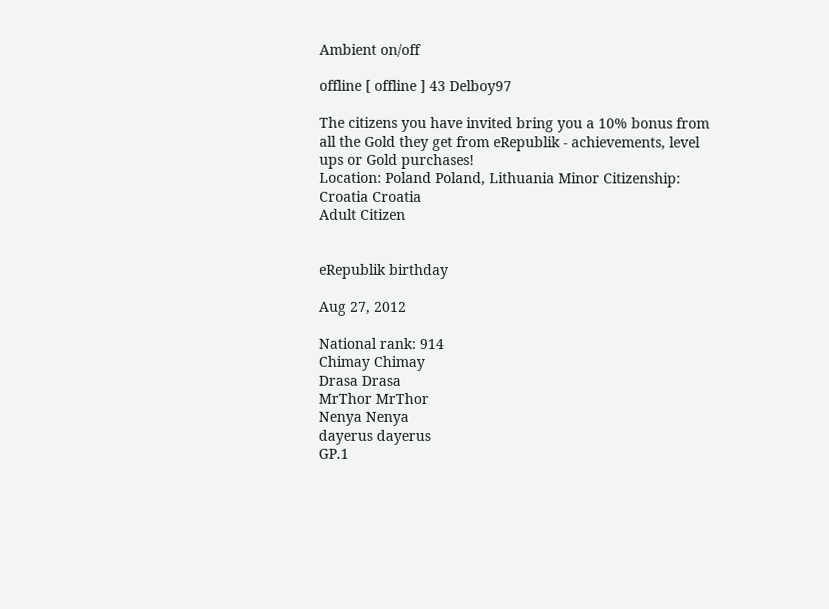Ambient on/off

offline [ offline ] 43 Delboy97

The citizens you have invited bring you a 10% bonus from all the Gold they get from eRepublik - achievements, level ups or Gold purchases!
Location: Poland Poland, Lithuania Minor Citizenship: Croatia Croatia
Adult Citizen


eRepublik birthday

Aug 27, 2012

National rank: 914
Chimay Chimay
Drasa Drasa
MrThor MrThor
Nenya Nenya
dayerus dayerus
GP.1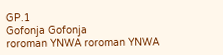GP.1
Gofonja Gofonja
roroman YNWA roroman YNWA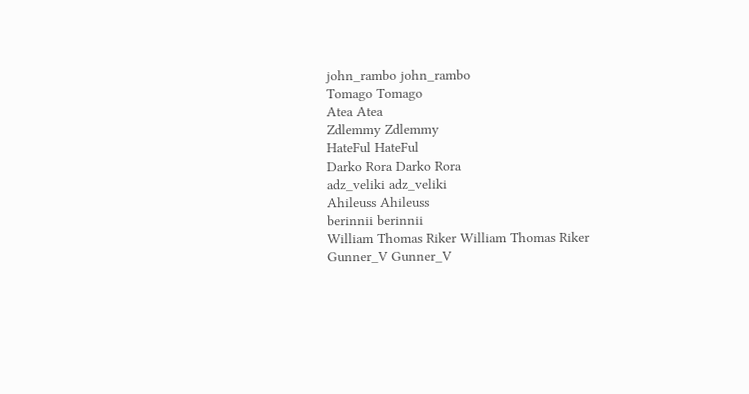john_rambo john_rambo
Tomago Tomago
Atea Atea
Zdlemmy Zdlemmy
HateFul HateFul
Darko Rora Darko Rora
adz_veliki adz_veliki
Ahileuss Ahileuss
berinnii berinnii
William Thomas Riker William Thomas Riker
Gunner_V Gunner_V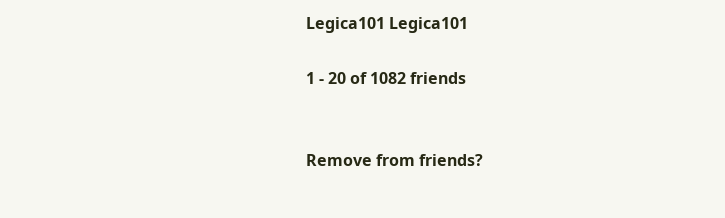Legica101 Legica101

1 - 20 of 1082 friends


Remove from friends?